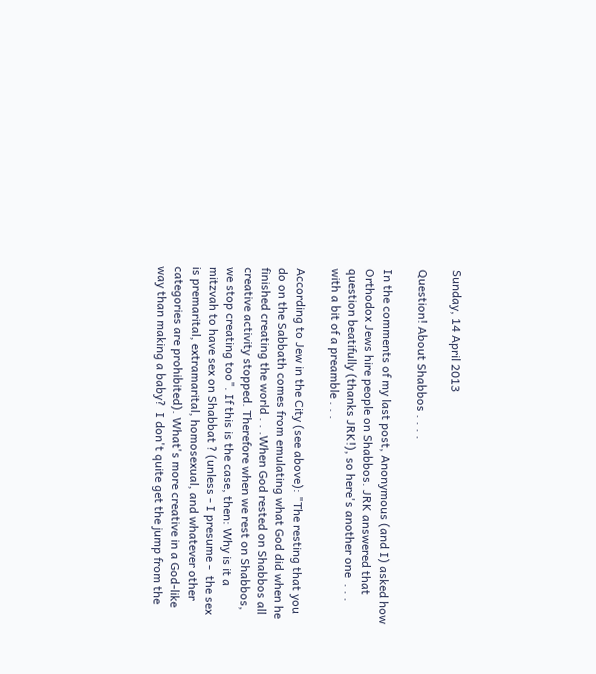Sunday, 14 April 2013

Question! About Shabbos . . . .

In the comments of my last post, Anonymous (and I) asked how Orthodox Jews hire people on Shabbos. JRK answered that question beatifully (thanks JRK!), so here's another one  . . . with a bit of a preamble . . .

According to Jew in the City (see above): "The resting that you do on the Sabbath comes from emulating what God did when he finished creating the world . . .When God rested on Shabbos all creative activity stopped. Therefore when we rest on Shabbos, we stop creating too". If this is the case, then: Why is it a mitzvah to have sex on Shabbat ? (unless - I presume -  the sex is premarital, extramarital, homosexual, and whatever other categories are prohibited). What's more creative in a God-like way than making a baby?  I don't quite get the jump from the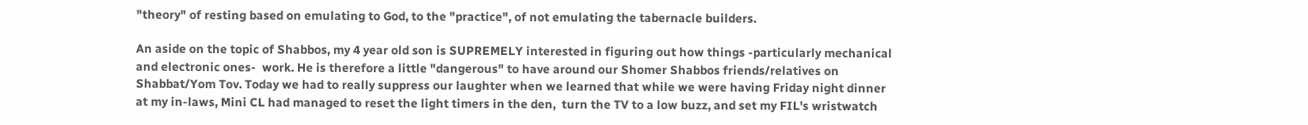"theory" of resting based on emulating to God, to the "practice", of not emulating the tabernacle builders.

An aside on the topic of Shabbos, my 4 year old son is SUPREMELY interested in figuring out how things -particularly mechanical and electronic ones-  work. He is therefore a little "dangerous" to have around our Shomer Shabbos friends/relatives on Shabbat/Yom Tov. Today we had to really suppress our laughter when we learned that while we were having Friday night dinner at my in-laws, Mini CL had managed to reset the light timers in the den,  turn the TV to a low buzz, and set my FIL's wristwatch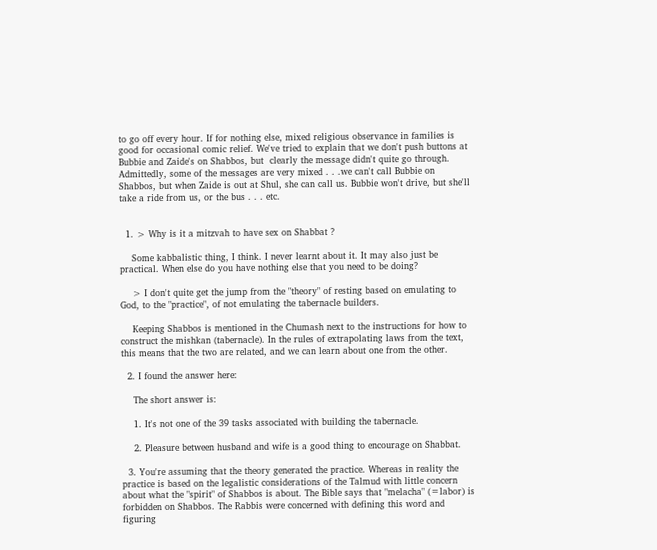to go off every hour. If for nothing else, mixed religious observance in families is good for occasional comic relief. We've tried to explain that we don't push buttons at Bubbie and Zaide's on Shabbos, but  clearly the message didn't quite go through.  Admittedly, some of the messages are very mixed . . .we can't call Bubbie on Shabbos, but when Zaide is out at Shul, she can call us. Bubbie won't drive, but she'll take a ride from us, or the bus . . . etc.


  1. > Why is it a mitzvah to have sex on Shabbat ?

    Some kabbalistic thing, I think. I never learnt about it. It may also just be practical. When else do you have nothing else that you need to be doing?

    > I don't quite get the jump from the "theory" of resting based on emulating to God, to the "practice", of not emulating the tabernacle builders.

    Keeping Shabbos is mentioned in the Chumash next to the instructions for how to construct the mishkan (tabernacle). In the rules of extrapolating laws from the text, this means that the two are related, and we can learn about one from the other.

  2. I found the answer here:

    The short answer is:

    1. It's not one of the 39 tasks associated with building the tabernacle.

    2. Pleasure between husband and wife is a good thing to encourage on Shabbat.

  3. You're assuming that the theory generated the practice. Whereas in reality the practice is based on the legalistic considerations of the Talmud with little concern about what the "spirit" of Shabbos is about. The Bible says that "melacha" (=labor) is forbidden on Shabbos. The Rabbis were concerned with defining this word and figuring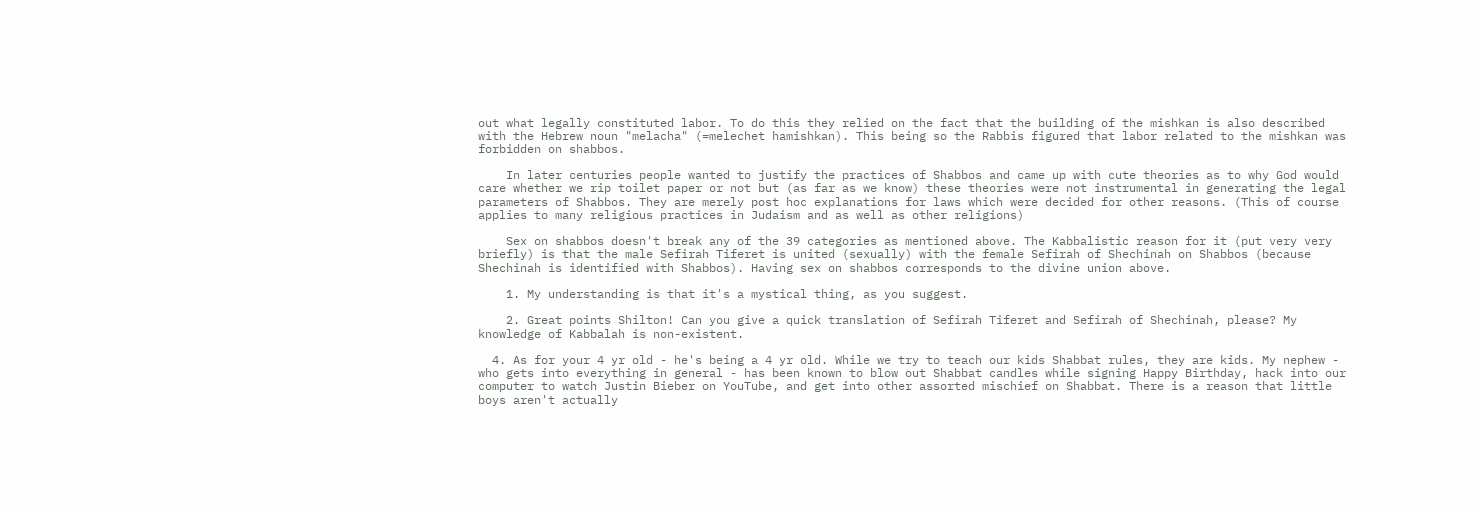out what legally constituted labor. To do this they relied on the fact that the building of the mishkan is also described with the Hebrew noun "melacha" (=melechet hamishkan). This being so the Rabbis figured that labor related to the mishkan was forbidden on shabbos.

    In later centuries people wanted to justify the practices of Shabbos and came up with cute theories as to why God would care whether we rip toilet paper or not but (as far as we know) these theories were not instrumental in generating the legal parameters of Shabbos. They are merely post hoc explanations for laws which were decided for other reasons. (This of course applies to many religious practices in Judaism and as well as other religions)

    Sex on shabbos doesn't break any of the 39 categories as mentioned above. The Kabbalistic reason for it (put very very briefly) is that the male Sefirah Tiferet is united (sexually) with the female Sefirah of Shechinah on Shabbos (because Shechinah is identified with Shabbos). Having sex on shabbos corresponds to the divine union above.

    1. My understanding is that it's a mystical thing, as you suggest.

    2. Great points Shilton! Can you give a quick translation of Sefirah Tiferet and Sefirah of Shechinah, please? My knowledge of Kabbalah is non-existent.

  4. As for your 4 yr old - he's being a 4 yr old. While we try to teach our kids Shabbat rules, they are kids. My nephew - who gets into everything in general - has been known to blow out Shabbat candles while signing Happy Birthday, hack into our computer to watch Justin Bieber on YouTube, and get into other assorted mischief on Shabbat. There is a reason that little boys aren't actually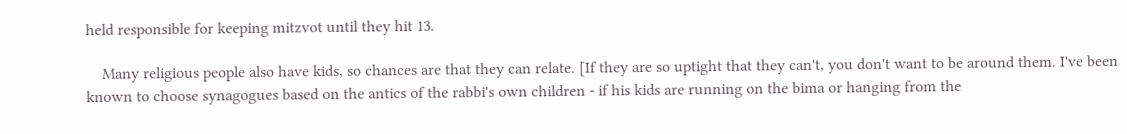held responsible for keeping mitzvot until they hit 13.

    Many religious people also have kids, so chances are that they can relate. [If they are so uptight that they can't, you don't want to be around them. I've been known to choose synagogues based on the antics of the rabbi's own children - if his kids are running on the bima or hanging from the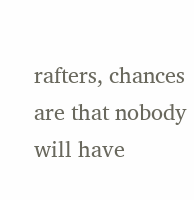rafters, chances are that nobody will have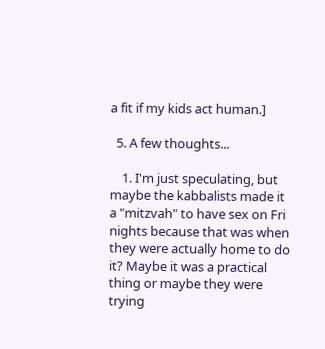a fit if my kids act human.]

  5. A few thoughts...

    1. I'm just speculating, but maybe the kabbalists made it a "mitzvah" to have sex on Fri nights because that was when they were actually home to do it? Maybe it was a practical thing or maybe they were trying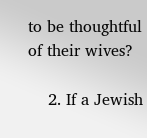to be thoughtful of their wives?

    2. If a Jewish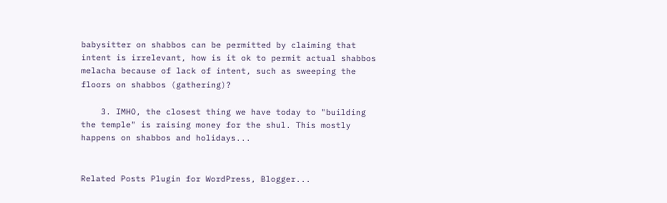babysitter on shabbos can be permitted by claiming that intent is irrelevant, how is it ok to permit actual shabbos melacha because of lack of intent, such as sweeping the floors on shabbos (gathering)?

    3. IMHO, the closest thing we have today to "building the temple" is raising money for the shul. This mostly happens on shabbos and holidays...


Related Posts Plugin for WordPress, Blogger...